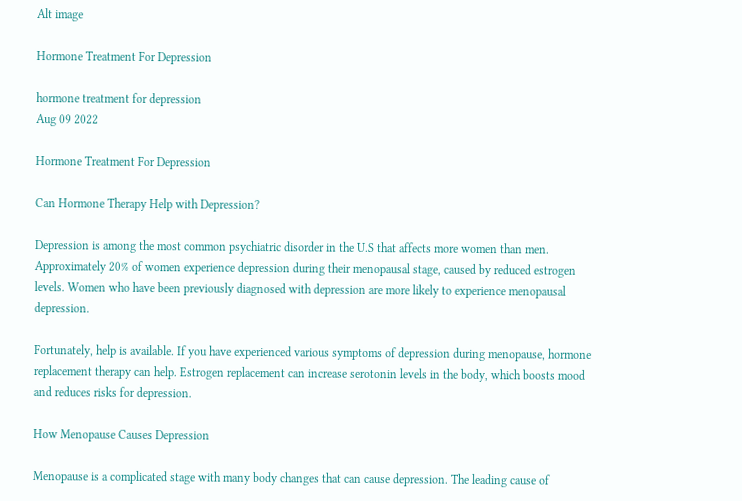Alt image

Hormone Treatment For Depression

hormone treatment for depression
Aug 09 2022

Hormone Treatment For Depression

Can Hormone Therapy Help with Depression?

Depression is among the most common psychiatric disorder in the U.S that affects more women than men. Approximately 20% of women experience depression during their menopausal stage, caused by reduced estrogen levels. Women who have been previously diagnosed with depression are more likely to experience menopausal depression.

Fortunately, help is available. If you have experienced various symptoms of depression during menopause, hormone replacement therapy can help. Estrogen replacement can increase serotonin levels in the body, which boosts mood and reduces risks for depression.

How Menopause Causes Depression

Menopause is a complicated stage with many body changes that can cause depression. The leading cause of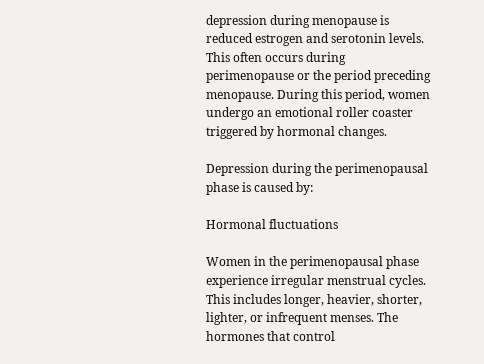depression during menopause is reduced estrogen and serotonin levels. This often occurs during perimenopause or the period preceding menopause. During this period, women undergo an emotional roller coaster triggered by hormonal changes.

Depression during the perimenopausal phase is caused by:

Hormonal fluctuations

Women in the perimenopausal phase experience irregular menstrual cycles. This includes longer, heavier, shorter, lighter, or infrequent menses. The hormones that control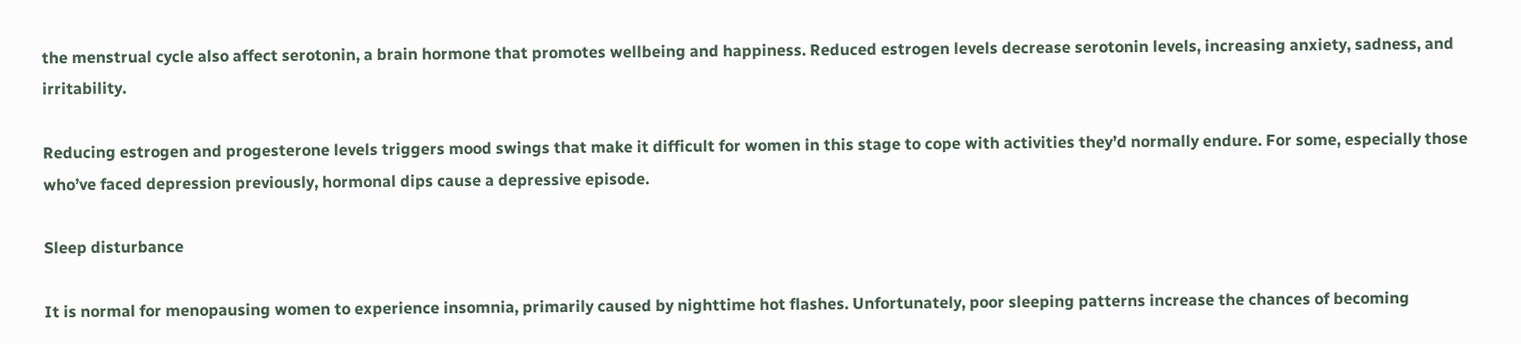the menstrual cycle also affect serotonin, a brain hormone that promotes wellbeing and happiness. Reduced estrogen levels decrease serotonin levels, increasing anxiety, sadness, and irritability.

Reducing estrogen and progesterone levels triggers mood swings that make it difficult for women in this stage to cope with activities they’d normally endure. For some, especially those who’ve faced depression previously, hormonal dips cause a depressive episode.

Sleep disturbance

It is normal for menopausing women to experience insomnia, primarily caused by nighttime hot flashes. Unfortunately, poor sleeping patterns increase the chances of becoming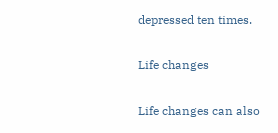depressed ten times.

Life changes

Life changes can also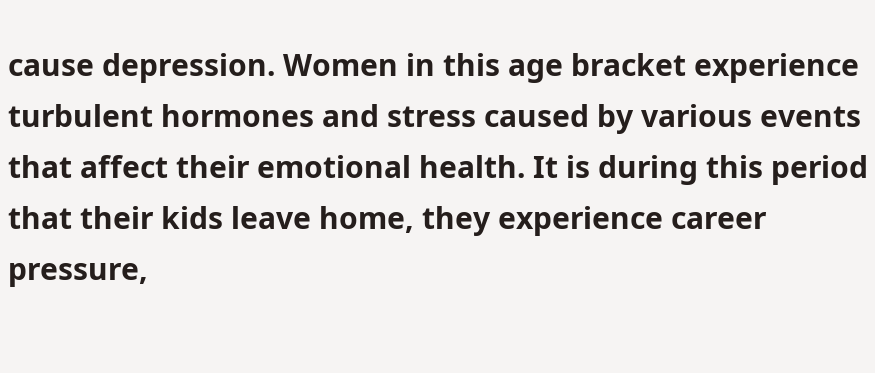cause depression. Women in this age bracket experience turbulent hormones and stress caused by various events that affect their emotional health. It is during this period that their kids leave home, they experience career pressure,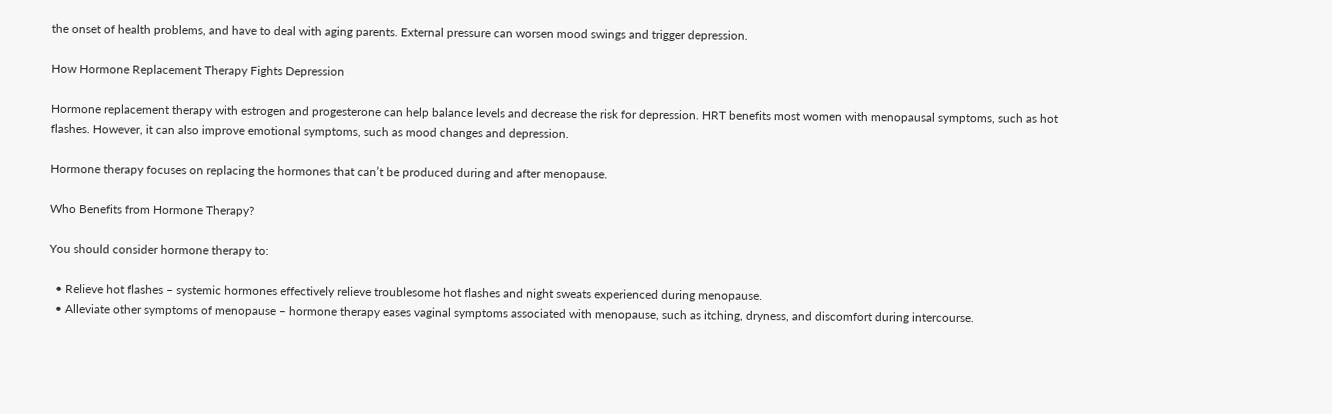the onset of health problems, and have to deal with aging parents. External pressure can worsen mood swings and trigger depression.

How Hormone Replacement Therapy Fights Depression

Hormone replacement therapy with estrogen and progesterone can help balance levels and decrease the risk for depression. HRT benefits most women with menopausal symptoms, such as hot flashes. However, it can also improve emotional symptoms, such as mood changes and depression.

Hormone therapy focuses on replacing the hormones that can’t be produced during and after menopause.

Who Benefits from Hormone Therapy?

You should consider hormone therapy to:

  • Relieve hot flashes – systemic hormones effectively relieve troublesome hot flashes and night sweats experienced during menopause.
  • Alleviate other symptoms of menopause – hormone therapy eases vaginal symptoms associated with menopause, such as itching, dryness, and discomfort during intercourse.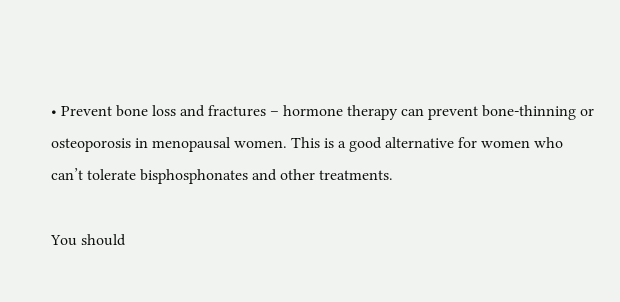• Prevent bone loss and fractures – hormone therapy can prevent bone-thinning or osteoporosis in menopausal women. This is a good alternative for women who can’t tolerate bisphosphonates and other treatments.

You should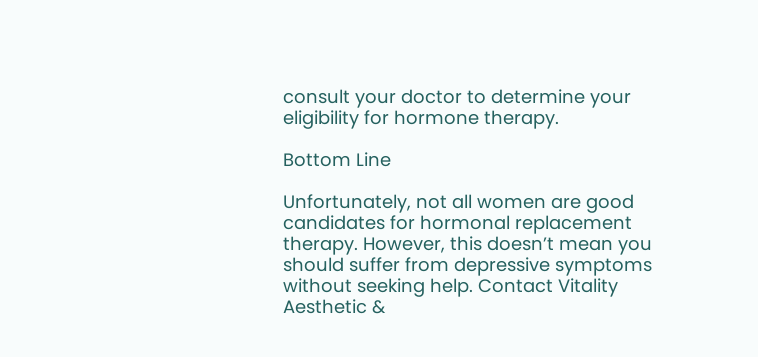consult your doctor to determine your eligibility for hormone therapy.

Bottom Line

Unfortunately, not all women are good candidates for hormonal replacement therapy. However, this doesn’t mean you should suffer from depressive symptoms without seeking help. Contact Vitality Aesthetic &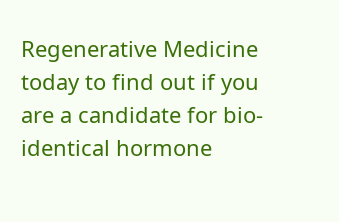Regenerative Medicine today to find out if you are a candidate for bio-identical hormone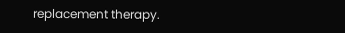replacement therapy.